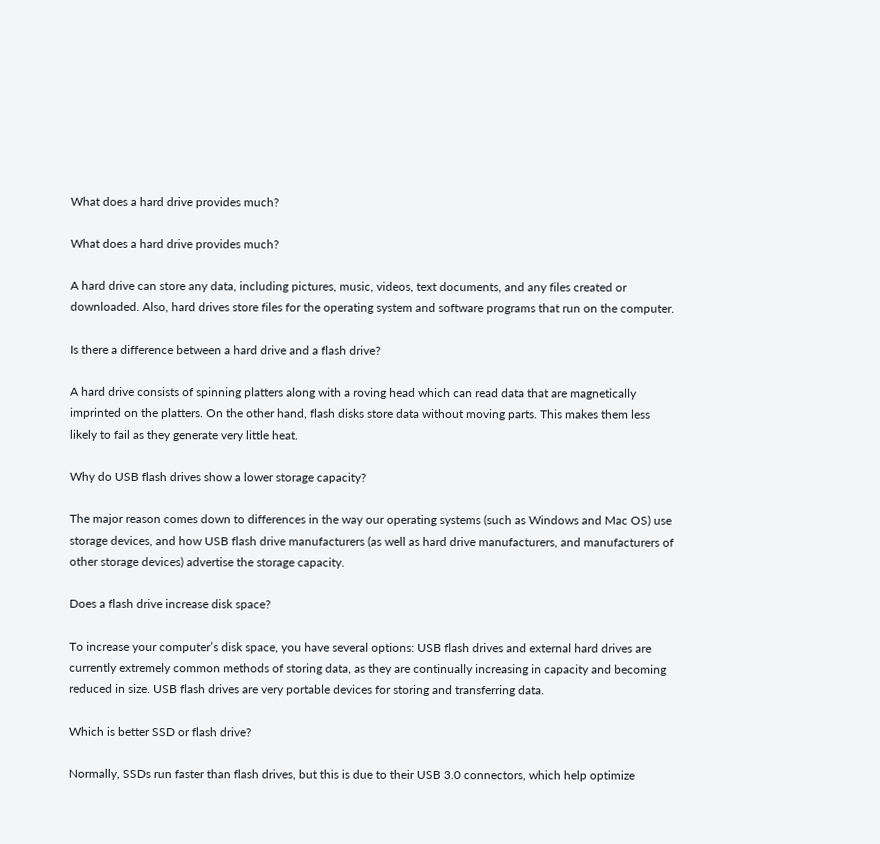What does a hard drive provides much?

What does a hard drive provides much?

A hard drive can store any data, including pictures, music, videos, text documents, and any files created or downloaded. Also, hard drives store files for the operating system and software programs that run on the computer.

Is there a difference between a hard drive and a flash drive?

A hard drive consists of spinning platters along with a roving head which can read data that are magnetically imprinted on the platters. On the other hand, flash disks store data without moving parts. This makes them less likely to fail as they generate very little heat.

Why do USB flash drives show a lower storage capacity?

The major reason comes down to differences in the way our operating systems (such as Windows and Mac OS) use storage devices, and how USB flash drive manufacturers (as well as hard drive manufacturers, and manufacturers of other storage devices) advertise the storage capacity.

Does a flash drive increase disk space?

To increase your computer’s disk space, you have several options: USB flash drives and external hard drives are currently extremely common methods of storing data, as they are continually increasing in capacity and becoming reduced in size. USB flash drives are very portable devices for storing and transferring data.

Which is better SSD or flash drive?

Normally, SSDs run faster than flash drives, but this is due to their USB 3.0 connectors, which help optimize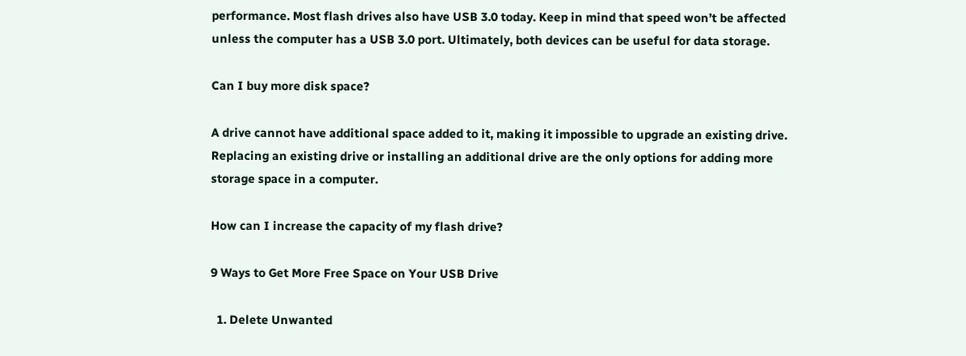performance. Most flash drives also have USB 3.0 today. Keep in mind that speed won’t be affected unless the computer has a USB 3.0 port. Ultimately, both devices can be useful for data storage.

Can I buy more disk space?

A drive cannot have additional space added to it, making it impossible to upgrade an existing drive. Replacing an existing drive or installing an additional drive are the only options for adding more storage space in a computer.

How can I increase the capacity of my flash drive?

9 Ways to Get More Free Space on Your USB Drive

  1. Delete Unwanted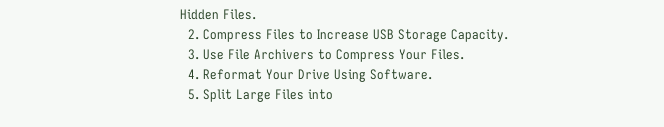Hidden Files.
  2. Compress Files to Increase USB Storage Capacity.
  3. Use File Archivers to Compress Your Files.
  4. Reformat Your Drive Using Software.
  5. Split Large Files into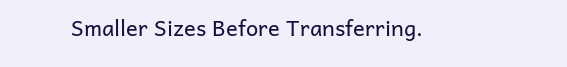Smaller Sizes Before Transferring.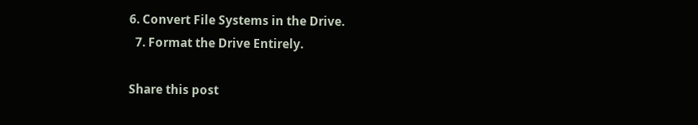6. Convert File Systems in the Drive.
  7. Format the Drive Entirely.

Share this post